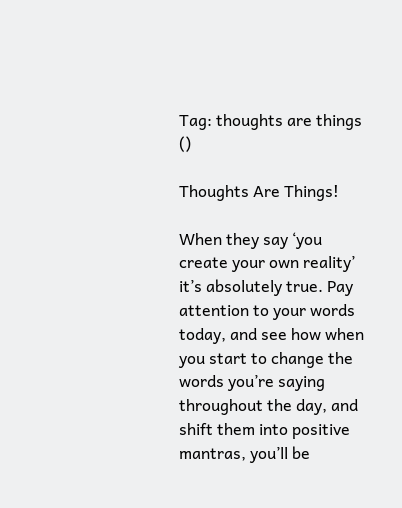Tag: thoughts are things ()

Thoughts Are Things!

When they say ‘you create your own reality’ it’s absolutely true. Pay attention to your words today, and see how when you start to change the words you’re saying throughout the day, and shift them into positive mantras, you’ll be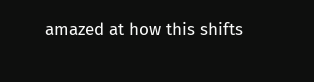amazed at how this shifts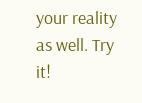your reality as well. Try it!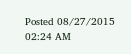Posted 08/27/2015 02:24 AM